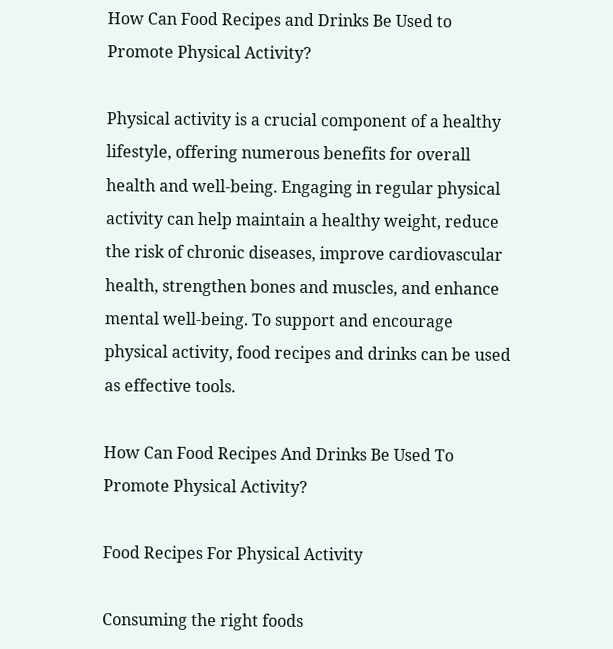How Can Food Recipes and Drinks Be Used to Promote Physical Activity?

Physical activity is a crucial component of a healthy lifestyle, offering numerous benefits for overall health and well-being. Engaging in regular physical activity can help maintain a healthy weight, reduce the risk of chronic diseases, improve cardiovascular health, strengthen bones and muscles, and enhance mental well-being. To support and encourage physical activity, food recipes and drinks can be used as effective tools.

How Can Food Recipes And Drinks Be Used To Promote Physical Activity?

Food Recipes For Physical Activity

Consuming the right foods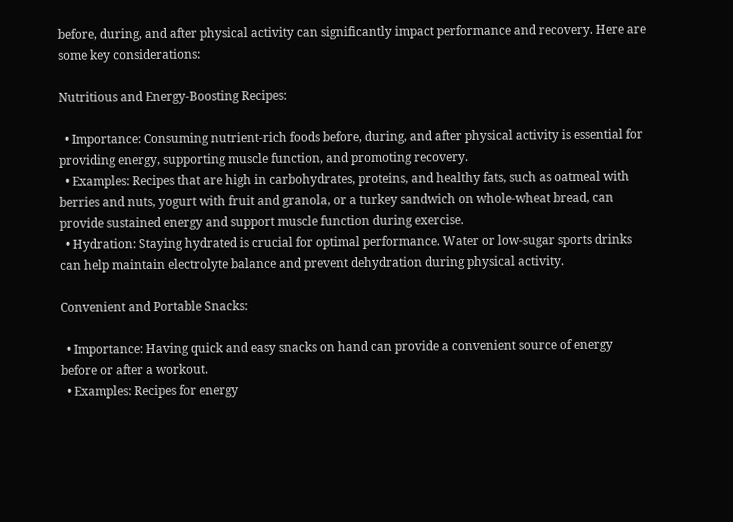before, during, and after physical activity can significantly impact performance and recovery. Here are some key considerations:

Nutritious and Energy-Boosting Recipes:

  • Importance: Consuming nutrient-rich foods before, during, and after physical activity is essential for providing energy, supporting muscle function, and promoting recovery.
  • Examples: Recipes that are high in carbohydrates, proteins, and healthy fats, such as oatmeal with berries and nuts, yogurt with fruit and granola, or a turkey sandwich on whole-wheat bread, can provide sustained energy and support muscle function during exercise.
  • Hydration: Staying hydrated is crucial for optimal performance. Water or low-sugar sports drinks can help maintain electrolyte balance and prevent dehydration during physical activity.

Convenient and Portable Snacks:

  • Importance: Having quick and easy snacks on hand can provide a convenient source of energy before or after a workout.
  • Examples: Recipes for energy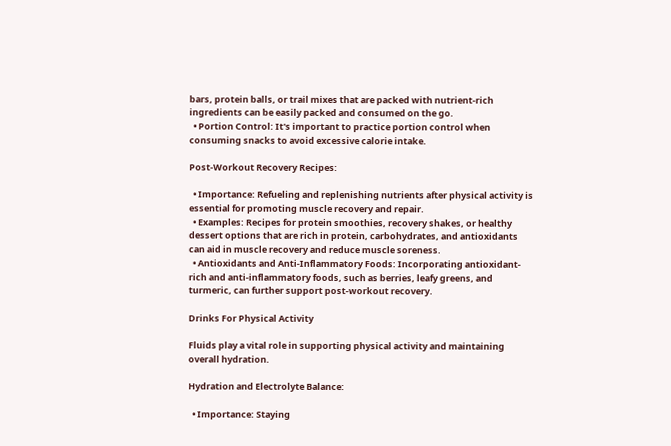bars, protein balls, or trail mixes that are packed with nutrient-rich ingredients can be easily packed and consumed on the go.
  • Portion Control: It's important to practice portion control when consuming snacks to avoid excessive calorie intake.

Post-Workout Recovery Recipes:

  • Importance: Refueling and replenishing nutrients after physical activity is essential for promoting muscle recovery and repair.
  • Examples: Recipes for protein smoothies, recovery shakes, or healthy dessert options that are rich in protein, carbohydrates, and antioxidants can aid in muscle recovery and reduce muscle soreness.
  • Antioxidants and Anti-Inflammatory Foods: Incorporating antioxidant-rich and anti-inflammatory foods, such as berries, leafy greens, and turmeric, can further support post-workout recovery.

Drinks For Physical Activity

Fluids play a vital role in supporting physical activity and maintaining overall hydration.

Hydration and Electrolyte Balance:

  • Importance: Staying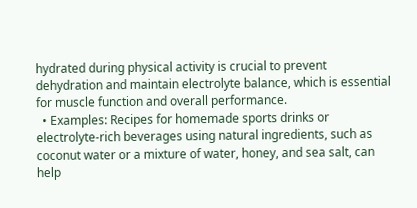hydrated during physical activity is crucial to prevent dehydration and maintain electrolyte balance, which is essential for muscle function and overall performance.
  • Examples: Recipes for homemade sports drinks or electrolyte-rich beverages using natural ingredients, such as coconut water or a mixture of water, honey, and sea salt, can help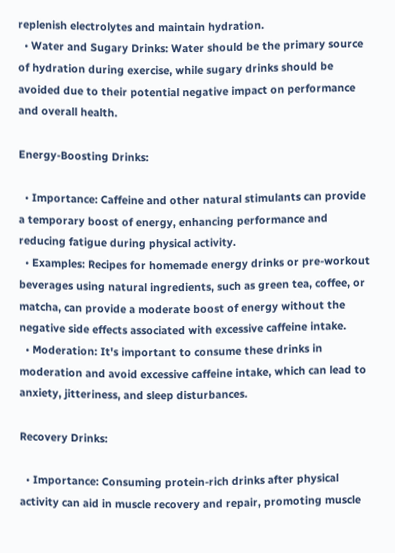replenish electrolytes and maintain hydration.
  • Water and Sugary Drinks: Water should be the primary source of hydration during exercise, while sugary drinks should be avoided due to their potential negative impact on performance and overall health.

Energy-Boosting Drinks:

  • Importance: Caffeine and other natural stimulants can provide a temporary boost of energy, enhancing performance and reducing fatigue during physical activity.
  • Examples: Recipes for homemade energy drinks or pre-workout beverages using natural ingredients, such as green tea, coffee, or matcha, can provide a moderate boost of energy without the negative side effects associated with excessive caffeine intake.
  • Moderation: It's important to consume these drinks in moderation and avoid excessive caffeine intake, which can lead to anxiety, jitteriness, and sleep disturbances.

Recovery Drinks:

  • Importance: Consuming protein-rich drinks after physical activity can aid in muscle recovery and repair, promoting muscle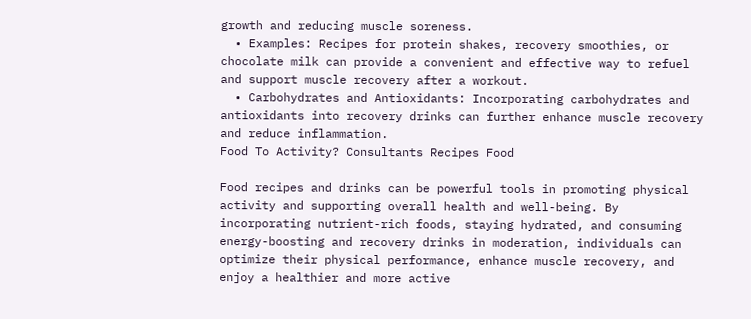growth and reducing muscle soreness.
  • Examples: Recipes for protein shakes, recovery smoothies, or chocolate milk can provide a convenient and effective way to refuel and support muscle recovery after a workout.
  • Carbohydrates and Antioxidants: Incorporating carbohydrates and antioxidants into recovery drinks can further enhance muscle recovery and reduce inflammation.
Food To Activity? Consultants Recipes Food

Food recipes and drinks can be powerful tools in promoting physical activity and supporting overall health and well-being. By incorporating nutrient-rich foods, staying hydrated, and consuming energy-boosting and recovery drinks in moderation, individuals can optimize their physical performance, enhance muscle recovery, and enjoy a healthier and more active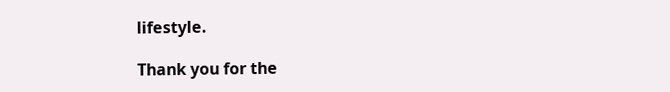lifestyle.

Thank you for the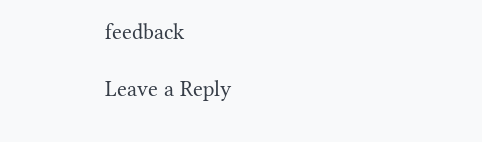feedback

Leave a Reply